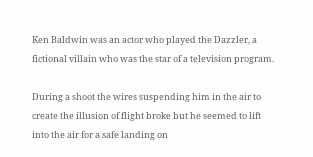Ken Baldwin was an actor who played the Dazzler, a fictional villain who was the star of a television program.

During a shoot the wires suspending him in the air to create the illusion of flight broke but he seemed to lift into the air for a safe landing on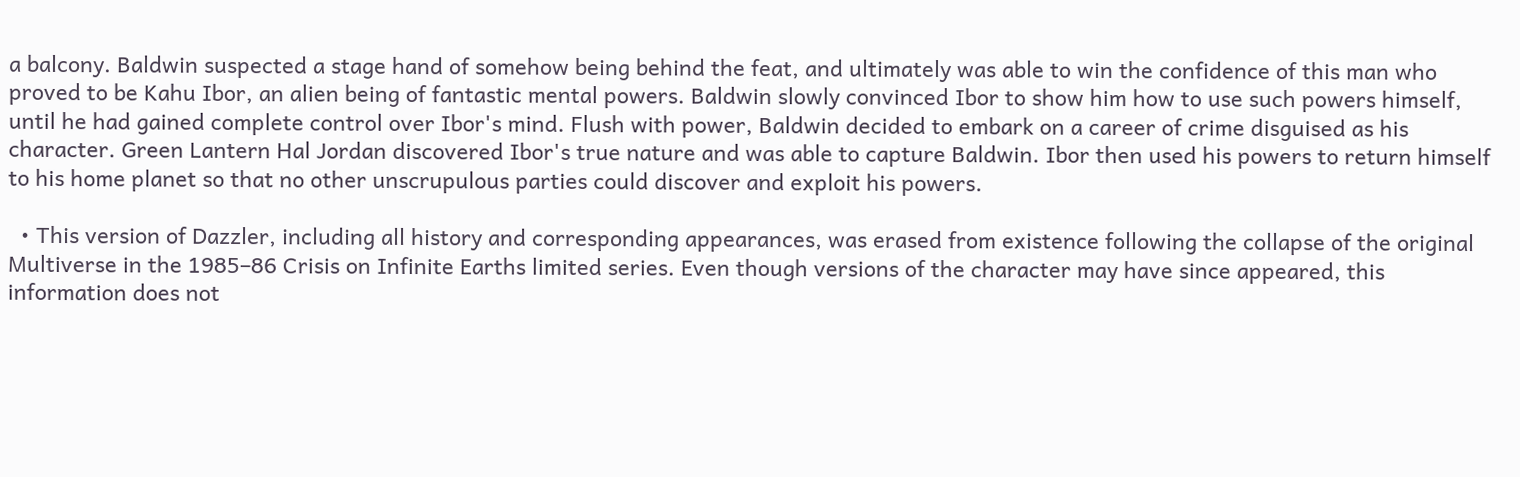a balcony. Baldwin suspected a stage hand of somehow being behind the feat, and ultimately was able to win the confidence of this man who proved to be Kahu Ibor, an alien being of fantastic mental powers. Baldwin slowly convinced Ibor to show him how to use such powers himself, until he had gained complete control over Ibor's mind. Flush with power, Baldwin decided to embark on a career of crime disguised as his character. Green Lantern Hal Jordan discovered Ibor's true nature and was able to capture Baldwin. Ibor then used his powers to return himself to his home planet so that no other unscrupulous parties could discover and exploit his powers.

  • This version of Dazzler, including all history and corresponding appearances, was erased from existence following the collapse of the original Multiverse in the 1985–86 Crisis on Infinite Earths limited series. Even though versions of the character may have since appeared, this information does not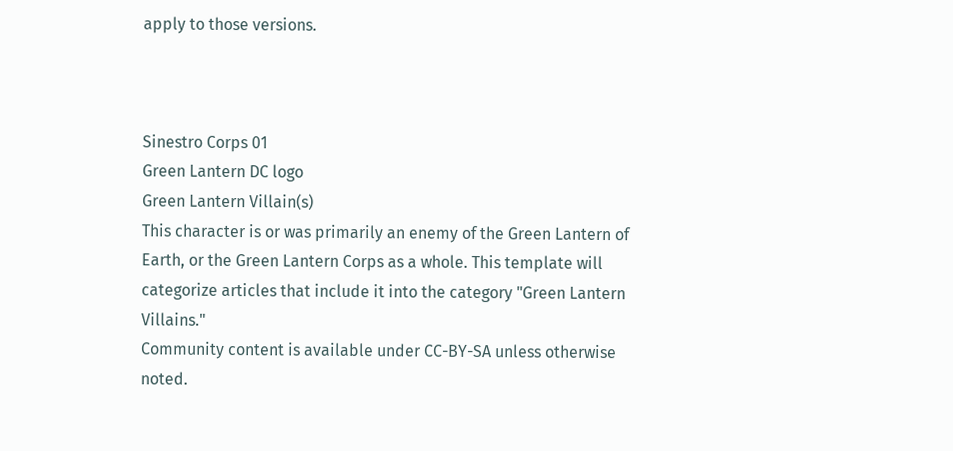apply to those versions.



Sinestro Corps 01
Green Lantern DC logo
Green Lantern Villain(s)
This character is or was primarily an enemy of the Green Lantern of Earth, or the Green Lantern Corps as a whole. This template will categorize articles that include it into the category "Green Lantern Villains."
Community content is available under CC-BY-SA unless otherwise noted.